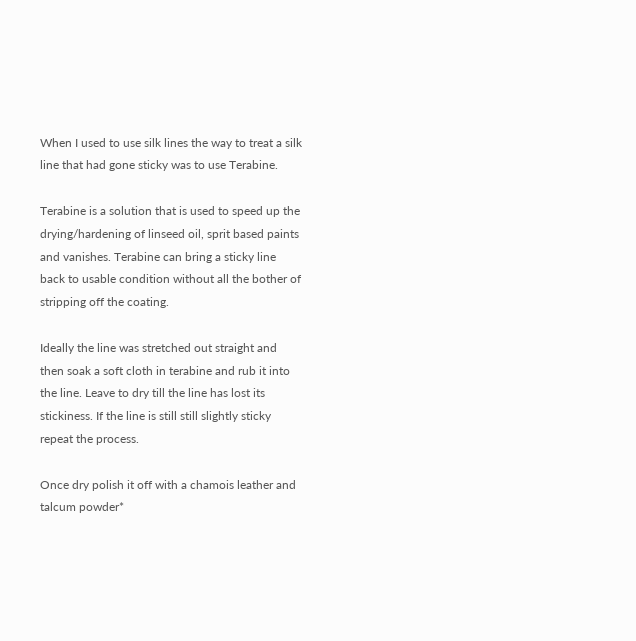When I used to use silk lines the way to treat a silk line that had gone sticky was to use Terabine.

Terabine is a solution that is used to speed up the drying/hardening of linseed oil, sprit based paints and vanishes. Terabine can bring a sticky line back to usable condition without all the bother of stripping off the coating.

Ideally the line was stretched out straight and then soak a soft cloth in terabine and rub it into the line. Leave to dry till the line has lost its stickiness. If the line is still still slightly sticky repeat the process.

Once dry polish it off with a chamois leather and talcum powder*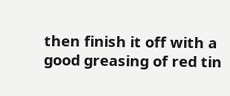then finish it off with a good greasing of red tin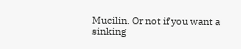Mucilin. Or not if you want a sinking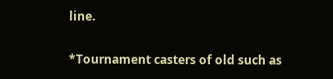line.

*Tournament casters of old such as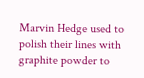Marvin Hedge used to polish their lines with graphite powder to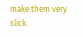make them very slick.